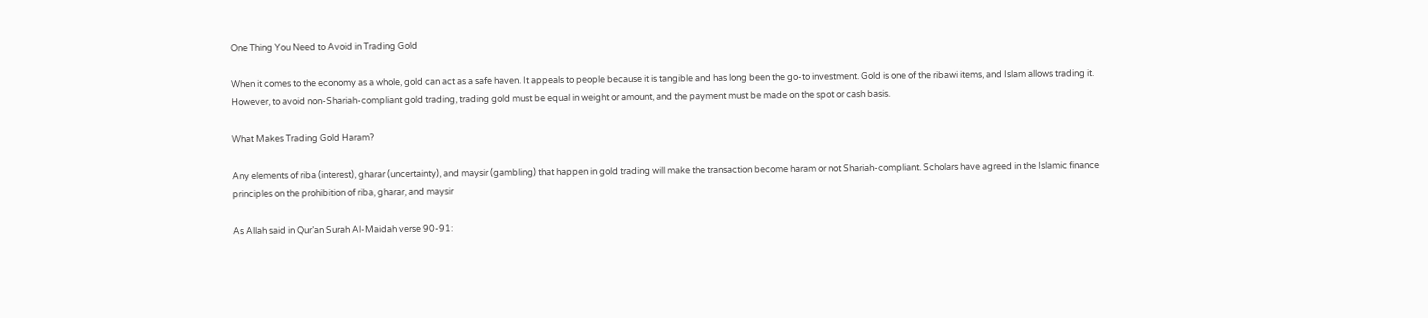One Thing You Need to Avoid in Trading Gold

When it comes to the economy as a whole, gold can act as a safe haven. It appeals to people because it is tangible and has long been the go-to investment. Gold is one of the ribawi items, and Islam allows trading it. However, to avoid non-Shariah-compliant gold trading, trading gold must be equal in weight or amount, and the payment must be made on the spot or cash basis.

What Makes Trading Gold Haram?

Any elements of riba (interest), gharar (uncertainty), and maysir (gambling) that happen in gold trading will make the transaction become haram or not Shariah-compliant. Scholars have agreed in the Islamic finance principles on the prohibition of riba, gharar, and maysir

As Allah said in Qur’an Surah Al-Maidah verse 90-91: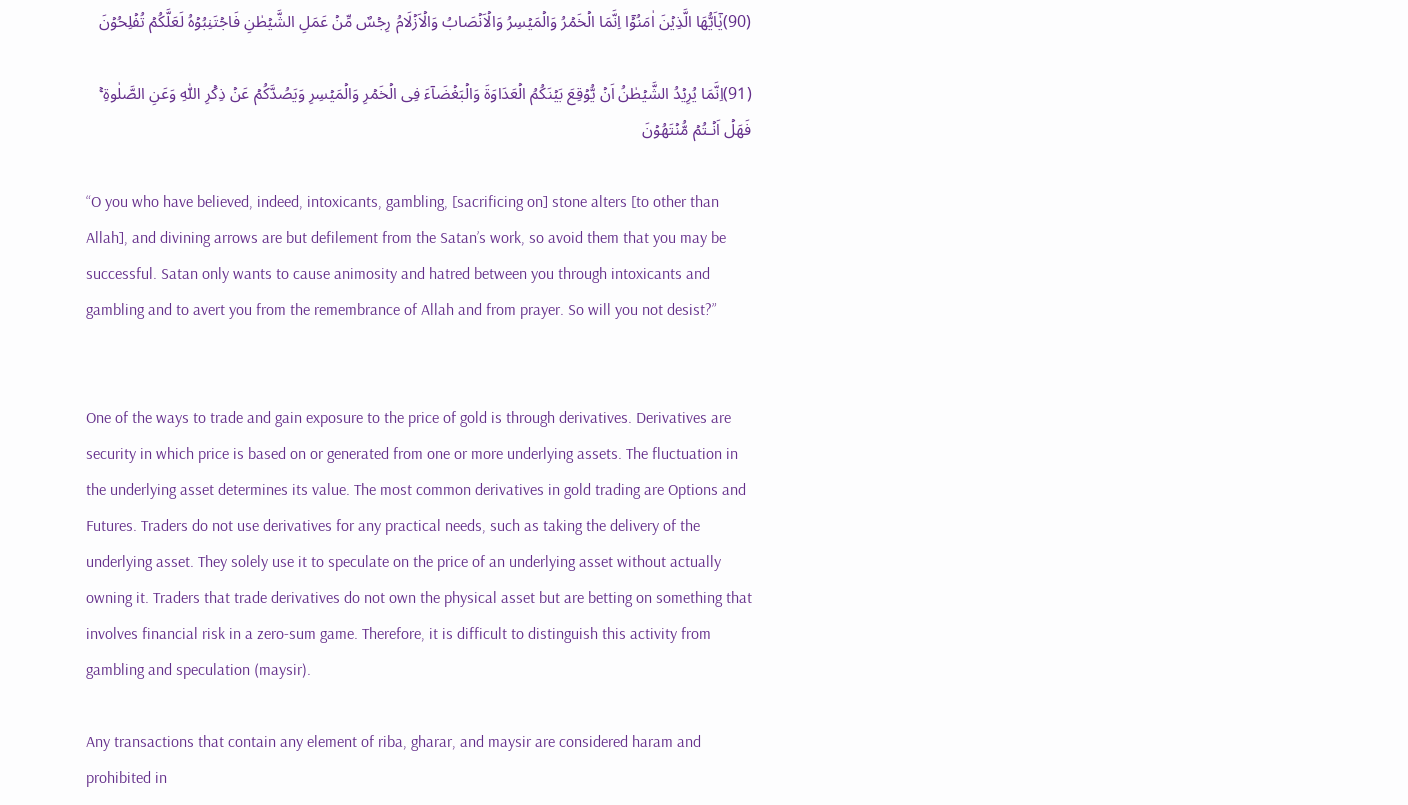(90)يٰۤاَيُّهَا الَّذِيۡنَ اٰمَنُوۡۤا اِنَّمَا الۡخَمۡرُ وَالۡمَيۡسِرُ وَالۡاَنۡصَابُ وَالۡاَزۡلَامُ رِجۡسٌ مِّنۡ عَمَلِ الشَّيۡطٰنِ فَاجۡتَنِبُوۡهُ لَعَلَّكُمۡ تُفۡلِحُوۡنَ

(91)اِنَّمَا يُرِيۡدُ الشَّيۡطٰنُ اَنۡ يُّوۡقِعَ بَيۡنَكُمُ الۡعَدَاوَةَ وَالۡبَغۡضَآءَ فِى الۡخَمۡرِ وَالۡمَيۡسِرِ وَيَصُدَّكُمۡ عَنۡ ذِكۡرِ اللّٰهِ وَعَنِ الصَّلٰوةِ ۚ فَهَلۡ اَنۡـتُمۡ مُّنۡتَهُوۡنَ

“O you who have believed, indeed, intoxicants, gambling, [sacrificing on] stone alters [to other than Allah], and divining arrows are but defilement from the Satan’s work, so avoid them that you may be successful. Satan only wants to cause animosity and hatred between you through intoxicants and gambling and to avert you from the remembrance of Allah and from prayer. So will you not desist?”


One of the ways to trade and gain exposure to the price of gold is through derivatives. Derivatives are security in which price is based on or generated from one or more underlying assets. The fluctuation in the underlying asset determines its value. The most common derivatives in gold trading are Options and Futures. Traders do not use derivatives for any practical needs, such as taking the delivery of the underlying asset. They solely use it to speculate on the price of an underlying asset without actually owning it. Traders that trade derivatives do not own the physical asset but are betting on something that involves financial risk in a zero-sum game. Therefore, it is difficult to distinguish this activity from gambling and speculation (maysir).

Any transactions that contain any element of riba, gharar, and maysir are considered haram and prohibited in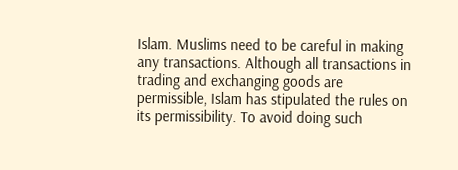Islam. Muslims need to be careful in making any transactions. Although all transactions in trading and exchanging goods are permissible, Islam has stipulated the rules on its permissibility. To avoid doing such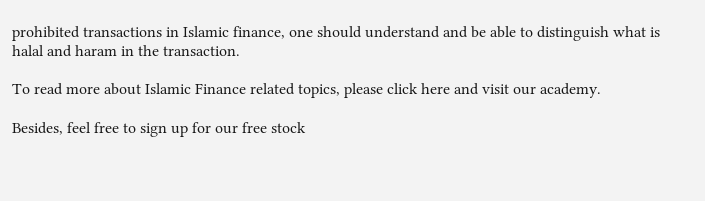prohibited transactions in Islamic finance, one should understand and be able to distinguish what is halal and haram in the transaction.

To read more about Islamic Finance related topics, please click here and visit our academy.

Besides, feel free to sign up for our free stock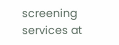screening services at